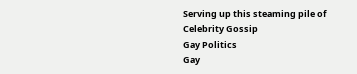Serving up this steaming pile of
Celebrity Gossip
Gay Politics
Gay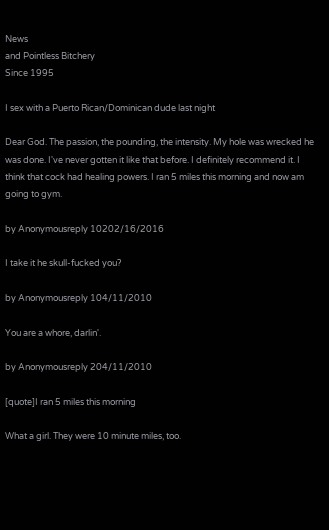News
and Pointless Bitchery
Since 1995

I sex with a Puerto Rican/Dominican dude last night

Dear God. The passion, the pounding, the intensity. My hole was wrecked he was done. I've never gotten it like that before. I definitely recommend it. I think that cock had healing powers. I ran 5 miles this morning and now am going to gym.

by Anonymousreply 10202/16/2016

I take it he skull-fucked you?

by Anonymousreply 104/11/2010

You are a whore, darlin'.

by Anonymousreply 204/11/2010

[quote]I ran 5 miles this morning

What a girl. They were 10 minute miles, too.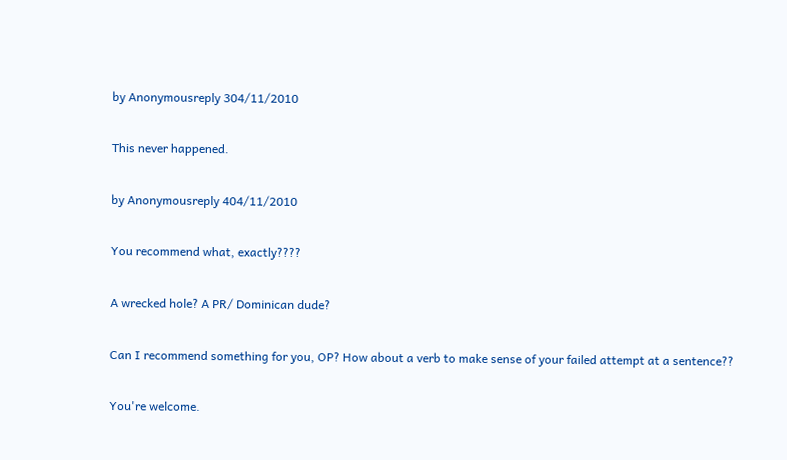by Anonymousreply 304/11/2010

This never happened.

by Anonymousreply 404/11/2010

You recommend what, exactly????

A wrecked hole? A PR/ Dominican dude?

Can I recommend something for you, OP? How about a verb to make sense of your failed attempt at a sentence??

You're welcome.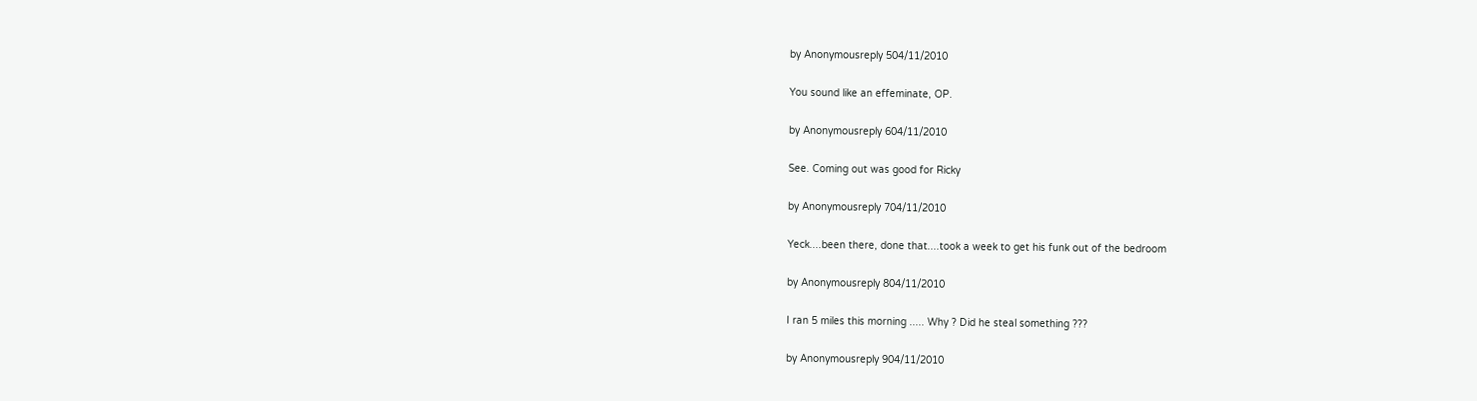by Anonymousreply 504/11/2010

You sound like an effeminate, OP.

by Anonymousreply 604/11/2010

See. Coming out was good for Ricky

by Anonymousreply 704/11/2010

Yeck....been there, done that....took a week to get his funk out of the bedroom

by Anonymousreply 804/11/2010

I ran 5 miles this morning ..... Why ? Did he steal something ???

by Anonymousreply 904/11/2010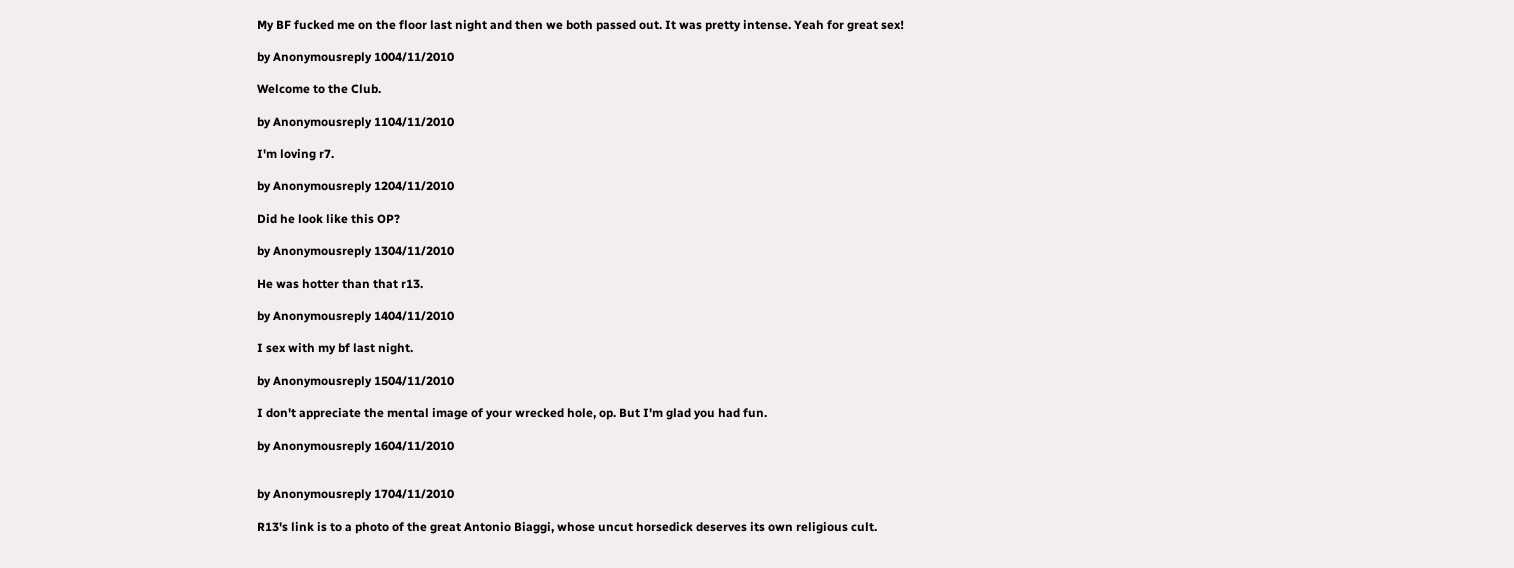My BF fucked me on the floor last night and then we both passed out. It was pretty intense. Yeah for great sex!

by Anonymousreply 1004/11/2010

Welcome to the Club.

by Anonymousreply 1104/11/2010

I'm loving r7.

by Anonymousreply 1204/11/2010

Did he look like this OP?

by Anonymousreply 1304/11/2010

He was hotter than that r13.

by Anonymousreply 1404/11/2010

I sex with my bf last night.

by Anonymousreply 1504/11/2010

I don't appreciate the mental image of your wrecked hole, op. But I'm glad you had fun.

by Anonymousreply 1604/11/2010


by Anonymousreply 1704/11/2010

R13's link is to a photo of the great Antonio Biaggi, whose uncut horsedick deserves its own religious cult.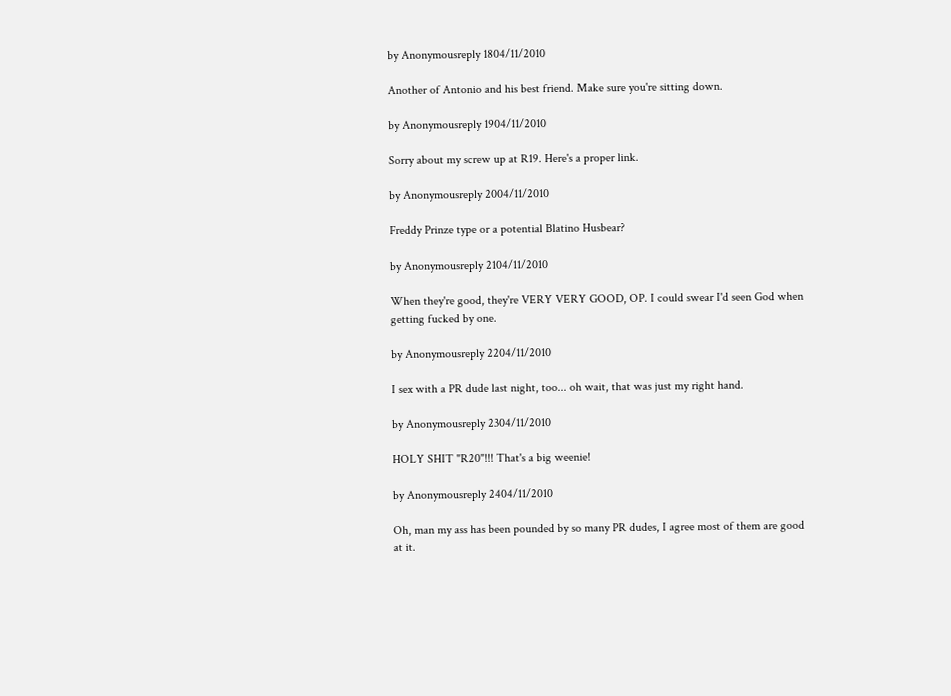by Anonymousreply 1804/11/2010

Another of Antonio and his best friend. Make sure you're sitting down.

by Anonymousreply 1904/11/2010

Sorry about my screw up at R19. Here's a proper link.

by Anonymousreply 2004/11/2010

Freddy Prinze type or a potential Blatino Husbear?

by Anonymousreply 2104/11/2010

When they're good, they're VERY VERY GOOD, OP. I could swear I'd seen God when getting fucked by one.

by Anonymousreply 2204/11/2010

I sex with a PR dude last night, too... oh wait, that was just my right hand.

by Anonymousreply 2304/11/2010

HOLY SHIT "R20"!!! That's a big weenie!

by Anonymousreply 2404/11/2010

Oh, man my ass has been pounded by so many PR dudes, I agree most of them are good at it.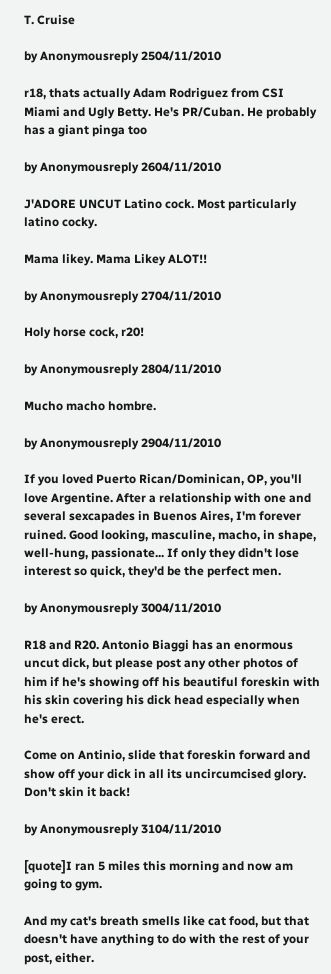T. Cruise

by Anonymousreply 2504/11/2010

r18, thats actually Adam Rodriguez from CSI Miami and Ugly Betty. He's PR/Cuban. He probably has a giant pinga too

by Anonymousreply 2604/11/2010

J'ADORE UNCUT Latino cock. Most particularly latino cocky.

Mama likey. Mama Likey ALOT!!

by Anonymousreply 2704/11/2010

Holy horse cock, r20!

by Anonymousreply 2804/11/2010

Mucho macho hombre.

by Anonymousreply 2904/11/2010

If you loved Puerto Rican/Dominican, OP, you'll love Argentine. After a relationship with one and several sexcapades in Buenos Aires, I'm forever ruined. Good looking, masculine, macho, in shape, well-hung, passionate... If only they didn't lose interest so quick, they'd be the perfect men.

by Anonymousreply 3004/11/2010

R18 and R20. Antonio Biaggi has an enormous uncut dick, but please post any other photos of him if he's showing off his beautiful foreskin with his skin covering his dick head especially when he's erect.

Come on Antinio, slide that foreskin forward and show off your dick in all its uncircumcised glory. Don't skin it back!

by Anonymousreply 3104/11/2010

[quote]I ran 5 miles this morning and now am going to gym.

And my cat's breath smells like cat food, but that doesn't have anything to do with the rest of your post, either.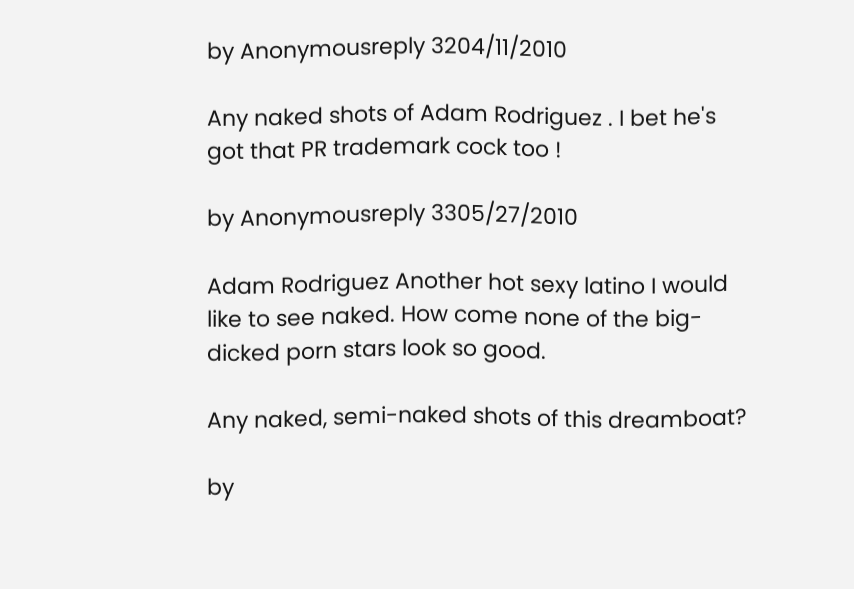by Anonymousreply 3204/11/2010

Any naked shots of Adam Rodriguez . I bet he's got that PR trademark cock too !

by Anonymousreply 3305/27/2010

Adam Rodriguez Another hot sexy latino I would like to see naked. How come none of the big-dicked porn stars look so good.

Any naked, semi-naked shots of this dreamboat?

by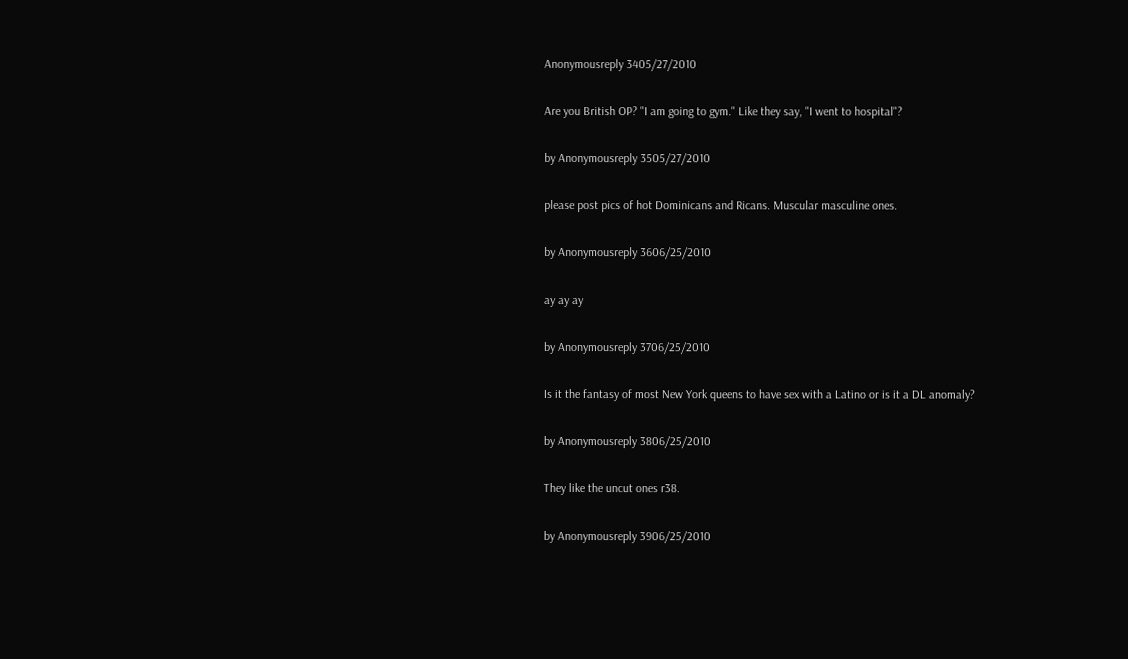Anonymousreply 3405/27/2010

Are you British OP? "I am going to gym." Like they say, "I went to hospital"?

by Anonymousreply 3505/27/2010

please post pics of hot Dominicans and Ricans. Muscular masculine ones.

by Anonymousreply 3606/25/2010

ay ay ay

by Anonymousreply 3706/25/2010

Is it the fantasy of most New York queens to have sex with a Latino or is it a DL anomaly?

by Anonymousreply 3806/25/2010

They like the uncut ones r38.

by Anonymousreply 3906/25/2010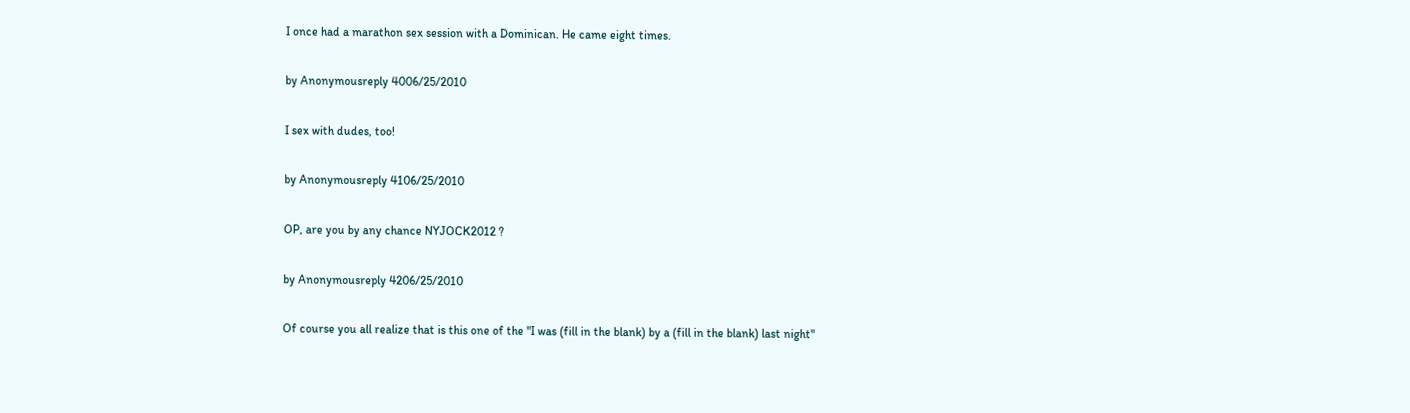I once had a marathon sex session with a Dominican. He came eight times.

by Anonymousreply 4006/25/2010

I sex with dudes, too!

by Anonymousreply 4106/25/2010

OP, are you by any chance NYJOCK2012 ?

by Anonymousreply 4206/25/2010

Of course you all realize that is this one of the "I was (fill in the blank) by a (fill in the blank) last night"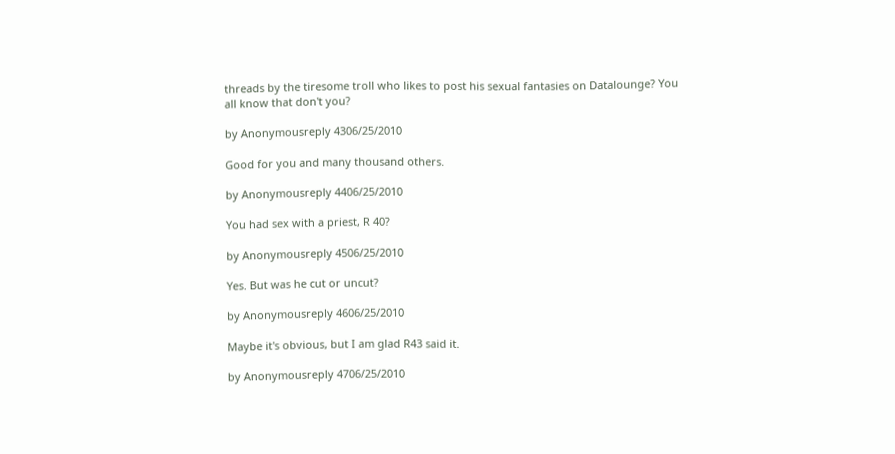threads by the tiresome troll who likes to post his sexual fantasies on Datalounge? You all know that don't you?

by Anonymousreply 4306/25/2010

Good for you and many thousand others.

by Anonymousreply 4406/25/2010

You had sex with a priest, R 40?

by Anonymousreply 4506/25/2010

Yes. But was he cut or uncut?

by Anonymousreply 4606/25/2010

Maybe it's obvious, but I am glad R43 said it.

by Anonymousreply 4706/25/2010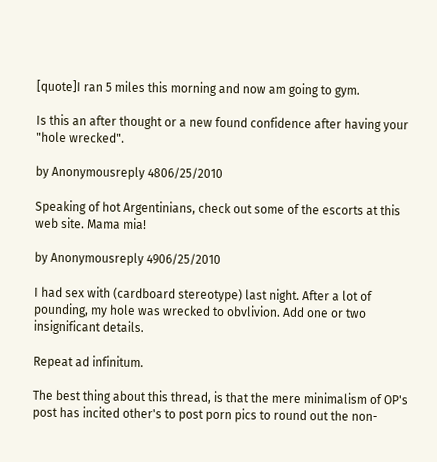[quote]I ran 5 miles this morning and now am going to gym.

Is this an after thought or a new found confidence after having your "hole wrecked".

by Anonymousreply 4806/25/2010

Speaking of hot Argentinians, check out some of the escorts at this web site. Mama mia!

by Anonymousreply 4906/25/2010

I had sex with (cardboard stereotype) last night. After a lot of pounding, my hole was wrecked to obvlivion. Add one or two insignificant details.

Repeat ad infinitum.

The best thing about this thread, is that the mere minimalism of OP's post has incited other's to post porn pics to round out the non-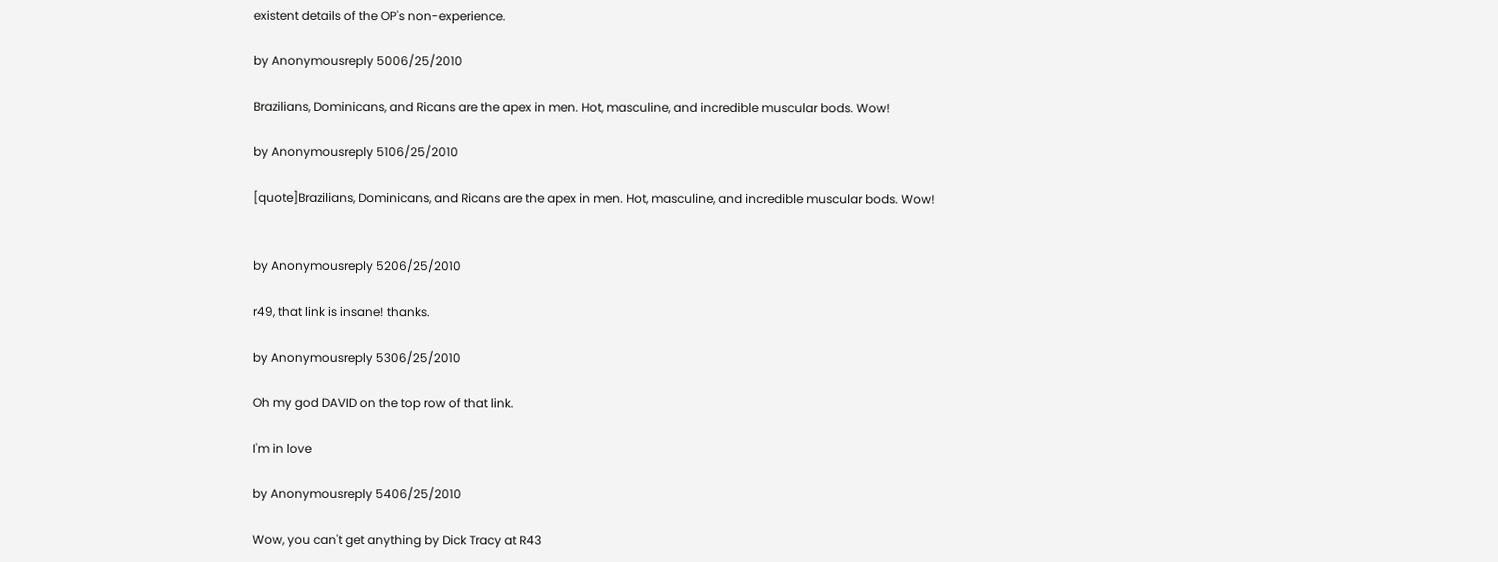existent details of the OP's non-experience.

by Anonymousreply 5006/25/2010

Brazilians, Dominicans, and Ricans are the apex in men. Hot, masculine, and incredible muscular bods. Wow!

by Anonymousreply 5106/25/2010

[quote]Brazilians, Dominicans, and Ricans are the apex in men. Hot, masculine, and incredible muscular bods. Wow!


by Anonymousreply 5206/25/2010

r49, that link is insane! thanks.

by Anonymousreply 5306/25/2010

Oh my god DAVID on the top row of that link.

I'm in love

by Anonymousreply 5406/25/2010

Wow, you can't get anything by Dick Tracy at R43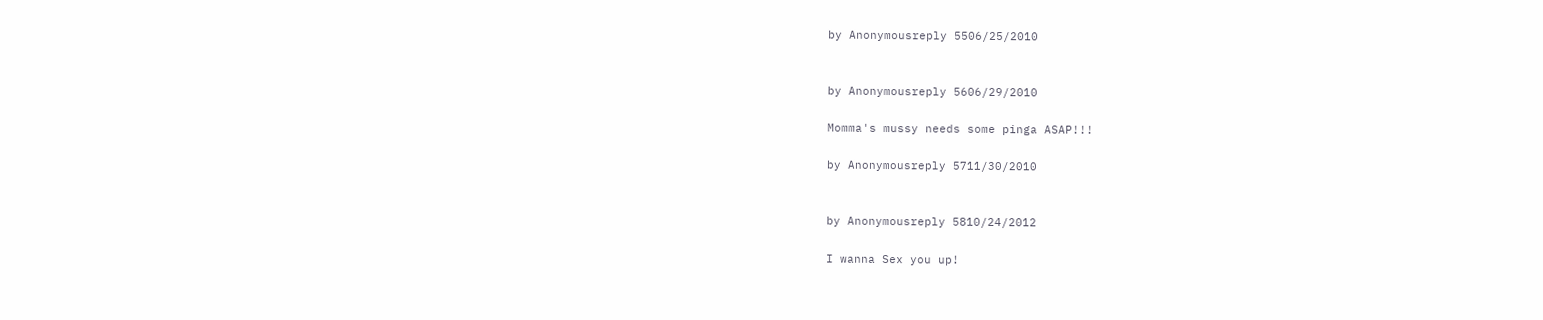by Anonymousreply 5506/25/2010


by Anonymousreply 5606/29/2010

Momma's mussy needs some pinga ASAP!!!

by Anonymousreply 5711/30/2010


by Anonymousreply 5810/24/2012

I wanna Sex you up!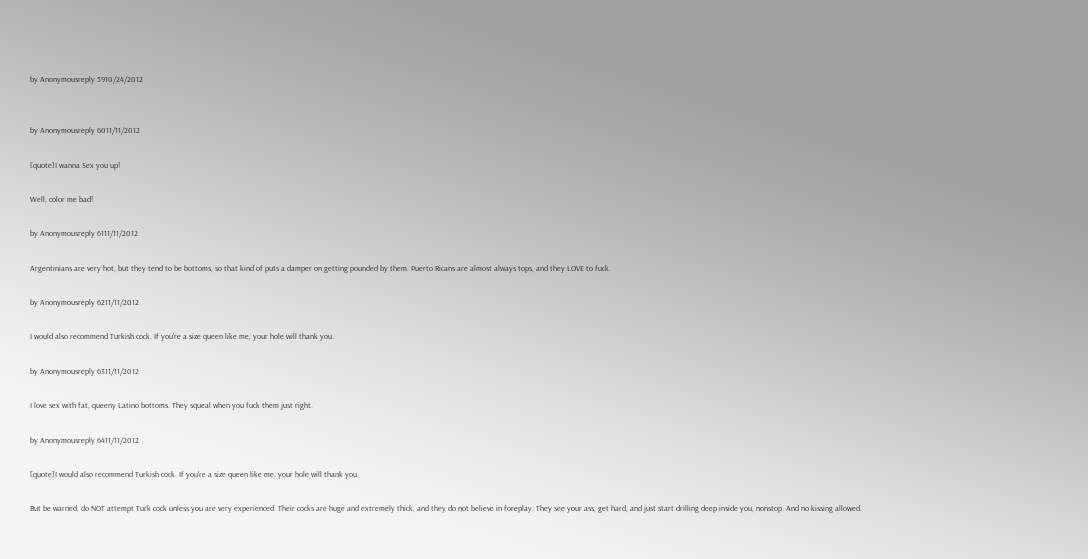by Anonymousreply 5910/24/2012


by Anonymousreply 6011/11/2012

[quote]I wanna Sex you up!

Well, color me bad!

by Anonymousreply 6111/11/2012

Argentinians are very hot, but they tend to be bottoms, so that kind of puts a damper on getting pounded by them. Puerto Ricans are almost always tops, and they LOVE to fuck.

by Anonymousreply 6211/11/2012

I would also recommend Turkish cock. If you're a size queen like me, your hole will thank you.

by Anonymousreply 6311/11/2012

I love sex with fat, queeny Latino bottoms. They squeal when you fuck them just right.

by Anonymousreply 6411/11/2012

[quote]I would also recommend Turkish cock. If you're a size queen like me, your hole will thank you.

But be warned, do NOT attempt Turk cock unless you are very experienced. Their cocks are huge and extremely thick, and they do not believe in foreplay. They see your ass, get hard, and just start drilling deep inside you, nonstop. And no kissing allowed.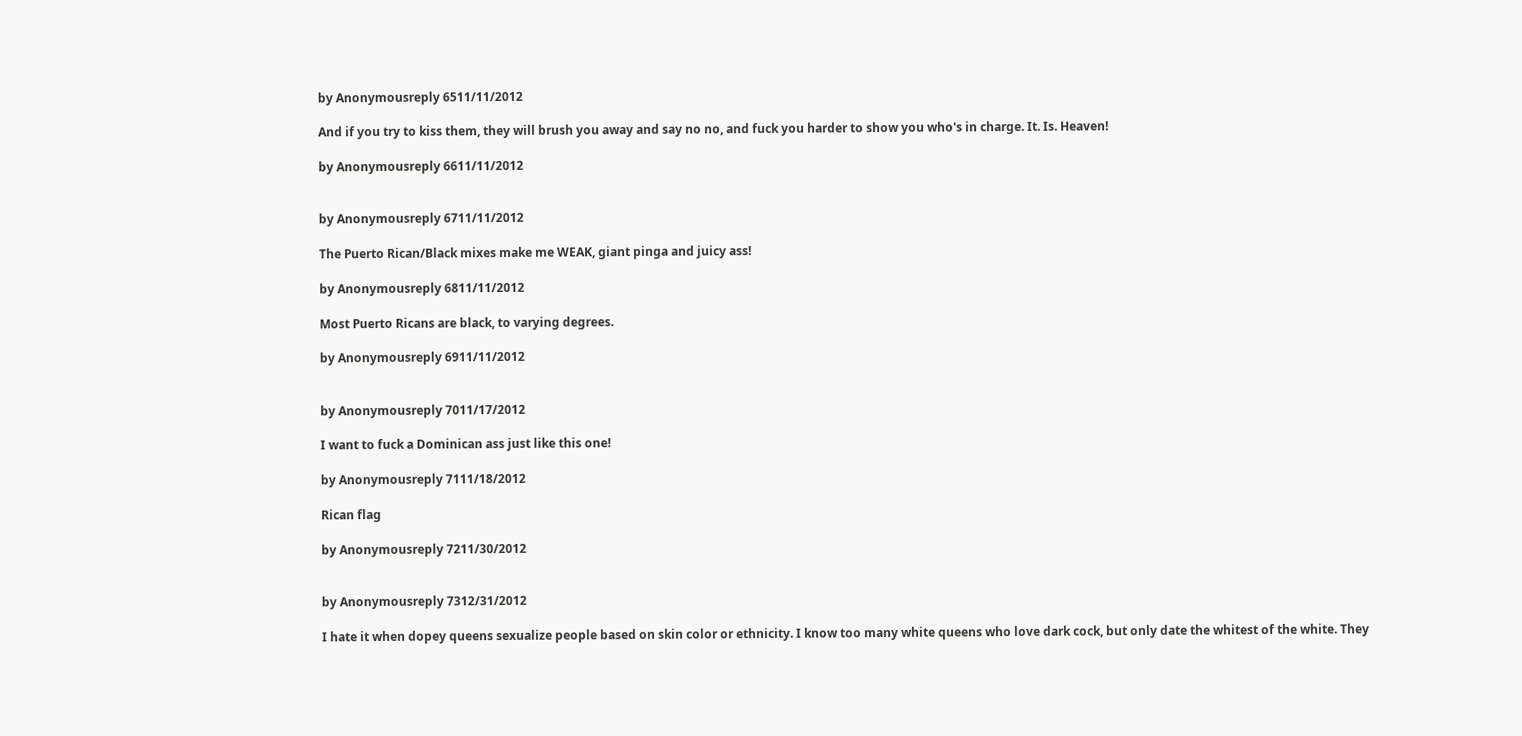by Anonymousreply 6511/11/2012

And if you try to kiss them, they will brush you away and say no no, and fuck you harder to show you who's in charge. It. Is. Heaven!

by Anonymousreply 6611/11/2012


by Anonymousreply 6711/11/2012

The Puerto Rican/Black mixes make me WEAK, giant pinga and juicy ass!

by Anonymousreply 6811/11/2012

Most Puerto Ricans are black, to varying degrees.

by Anonymousreply 6911/11/2012


by Anonymousreply 7011/17/2012

I want to fuck a Dominican ass just like this one!

by Anonymousreply 7111/18/2012

Rican flag

by Anonymousreply 7211/30/2012


by Anonymousreply 7312/31/2012

I hate it when dopey queens sexualize people based on skin color or ethnicity. I know too many white queens who love dark cock, but only date the whitest of the white. They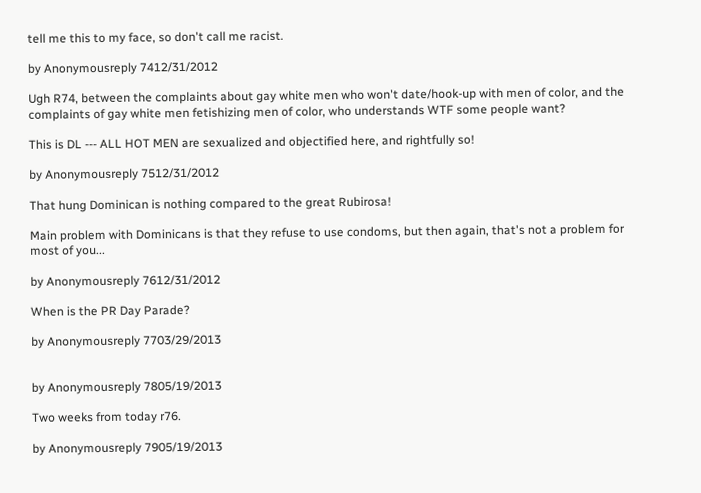tell me this to my face, so don't call me racist.

by Anonymousreply 7412/31/2012

Ugh R74, between the complaints about gay white men who won't date/hook-up with men of color, and the complaints of gay white men fetishizing men of color, who understands WTF some people want?

This is DL --- ALL HOT MEN are sexualized and objectified here, and rightfully so!

by Anonymousreply 7512/31/2012

That hung Dominican is nothing compared to the great Rubirosa!

Main problem with Dominicans is that they refuse to use condoms, but then again, that's not a problem for most of you...

by Anonymousreply 7612/31/2012

When is the PR Day Parade?

by Anonymousreply 7703/29/2013


by Anonymousreply 7805/19/2013

Two weeks from today r76.

by Anonymousreply 7905/19/2013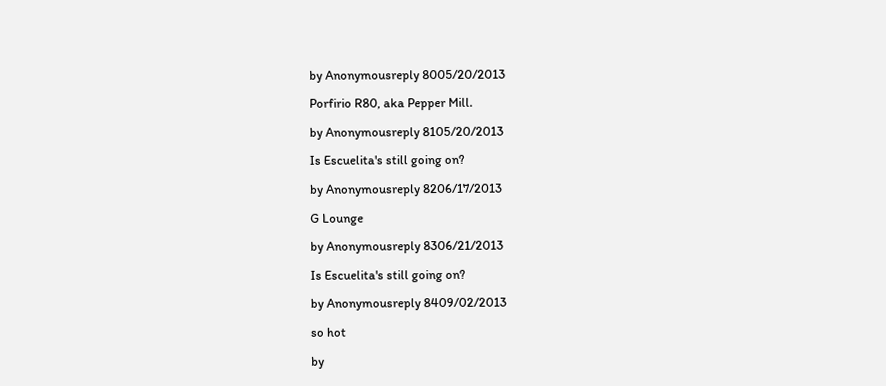by Anonymousreply 8005/20/2013

Porfirio R80, aka Pepper Mill.

by Anonymousreply 8105/20/2013

Is Escuelita's still going on?

by Anonymousreply 8206/17/2013

G Lounge

by Anonymousreply 8306/21/2013

Is Escuelita's still going on?

by Anonymousreply 8409/02/2013

so hot

by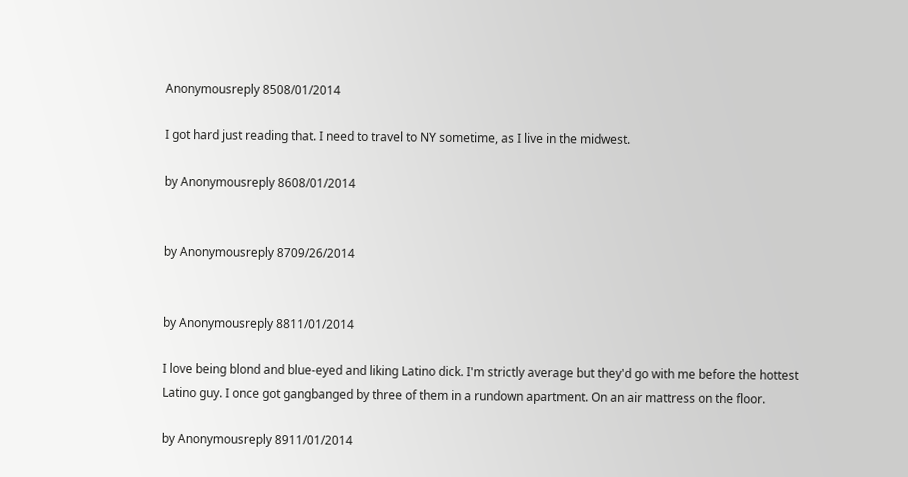Anonymousreply 8508/01/2014

I got hard just reading that. I need to travel to NY sometime, as I live in the midwest.

by Anonymousreply 8608/01/2014


by Anonymousreply 8709/26/2014


by Anonymousreply 8811/01/2014

I love being blond and blue-eyed and liking Latino dick. I'm strictly average but they'd go with me before the hottest Latino guy. I once got gangbanged by three of them in a rundown apartment. On an air mattress on the floor.

by Anonymousreply 8911/01/2014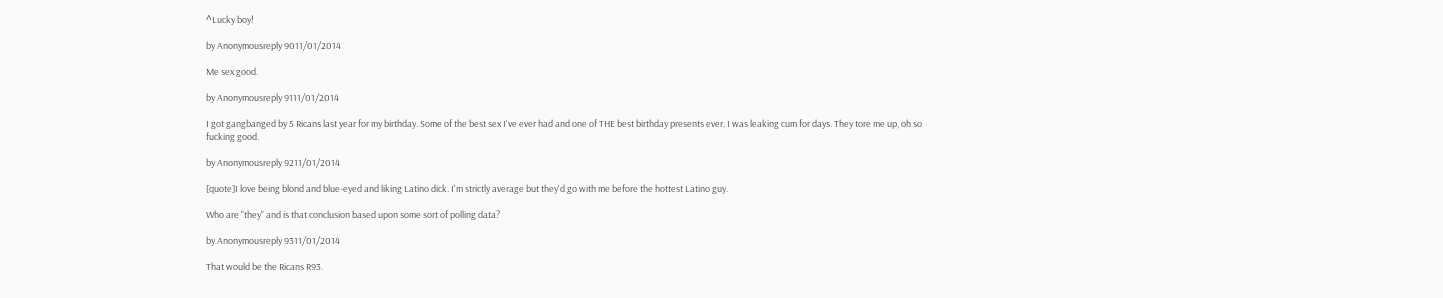^Lucky boy!

by Anonymousreply 9011/01/2014

Me sex good.

by Anonymousreply 9111/01/2014

I got gangbanged by 5 Ricans last year for my birthday. Some of the best sex I've ever had and one of THE best birthday presents ever. I was leaking cum for days. They tore me up, oh so fucking good.

by Anonymousreply 9211/01/2014

[quote]I love being blond and blue-eyed and liking Latino dick. I'm strictly average but they'd go with me before the hottest Latino guy.

Who are "they" and is that conclusion based upon some sort of polling data?

by Anonymousreply 9311/01/2014

That would be the Ricans R93.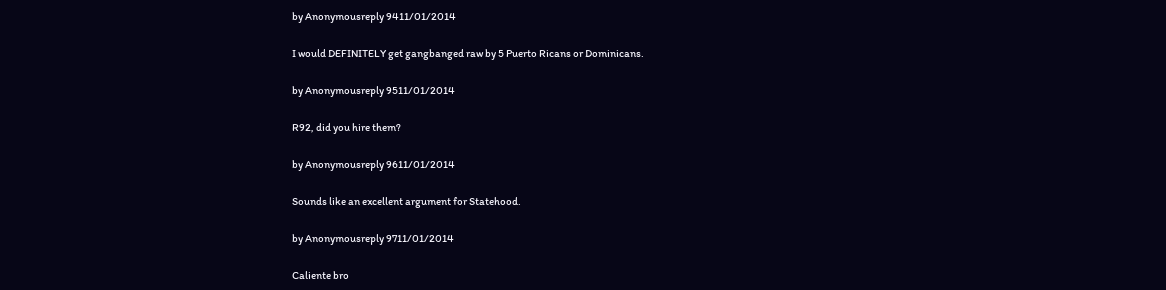by Anonymousreply 9411/01/2014

I would DEFINITELY get gangbanged raw by 5 Puerto Ricans or Dominicans.

by Anonymousreply 9511/01/2014

R92, did you hire them?

by Anonymousreply 9611/01/2014

Sounds like an excellent argument for Statehood.

by Anonymousreply 9711/01/2014

Caliente bro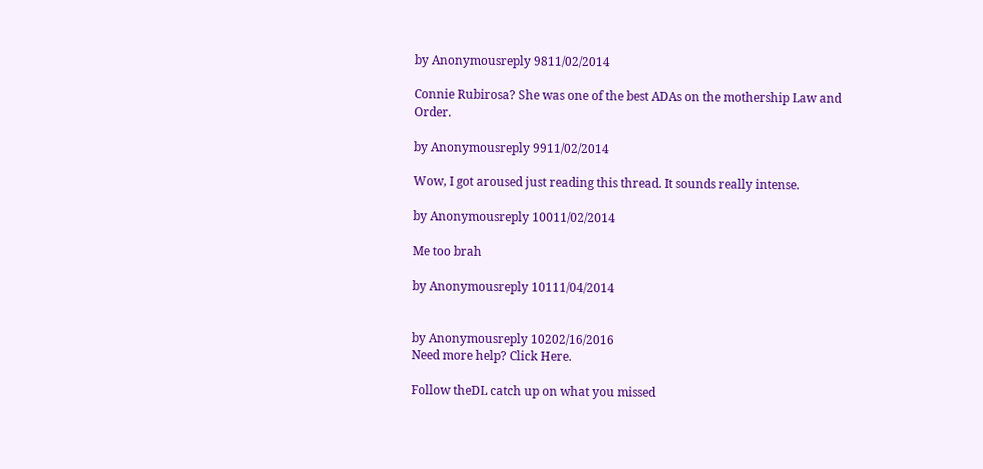by Anonymousreply 9811/02/2014

Connie Rubirosa? She was one of the best ADAs on the mothership Law and Order.

by Anonymousreply 9911/02/2014

Wow, I got aroused just reading this thread. It sounds really intense.

by Anonymousreply 10011/02/2014

Me too brah

by Anonymousreply 10111/04/2014


by Anonymousreply 10202/16/2016
Need more help? Click Here.

Follow theDL catch up on what you missed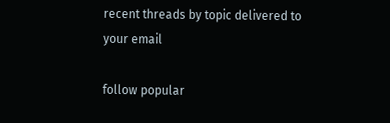recent threads by topic delivered to your email

follow popular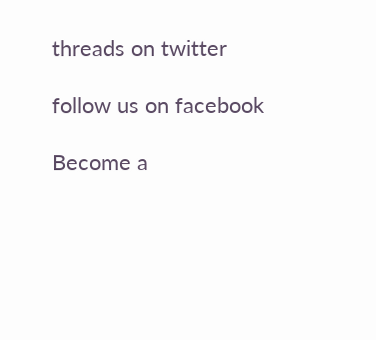threads on twitter

follow us on facebook

Become a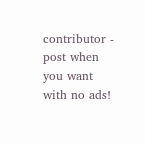contributor - post when you want with no ads!